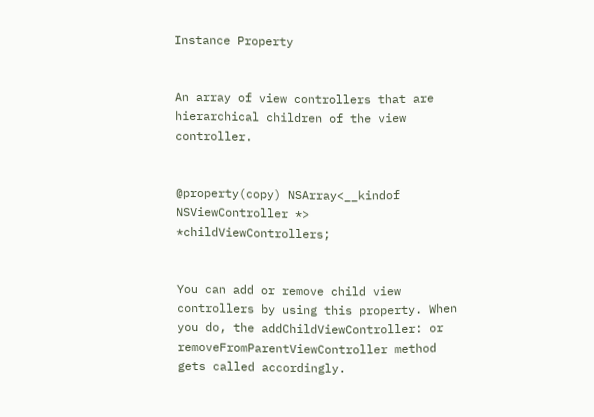Instance Property


An array of view controllers that are hierarchical children of the view controller.


@property(copy) NSArray<__kindof NSViewController *> *childViewControllers;


You can add or remove child view controllers by using this property. When you do, the addChildViewController: or removeFromParentViewController method gets called accordingly.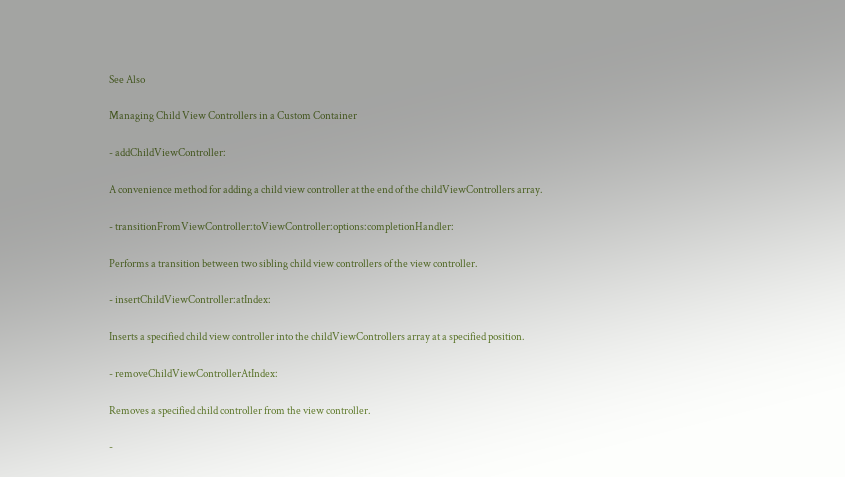See Also

Managing Child View Controllers in a Custom Container

- addChildViewController:

A convenience method for adding a child view controller at the end of the childViewControllers array.

- transitionFromViewController:toViewController:options:completionHandler:

Performs a transition between two sibling child view controllers of the view controller.

- insertChildViewController:atIndex:

Inserts a specified child view controller into the childViewControllers array at a specified position.

- removeChildViewControllerAtIndex:

Removes a specified child controller from the view controller.

-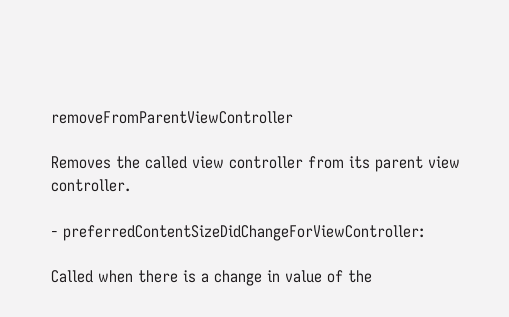removeFromParentViewController

Removes the called view controller from its parent view controller.

- preferredContentSizeDidChangeForViewController:

Called when there is a change in value of the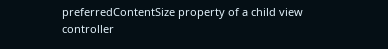preferredContentSize property of a child view controller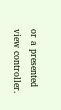or a presented view controller.